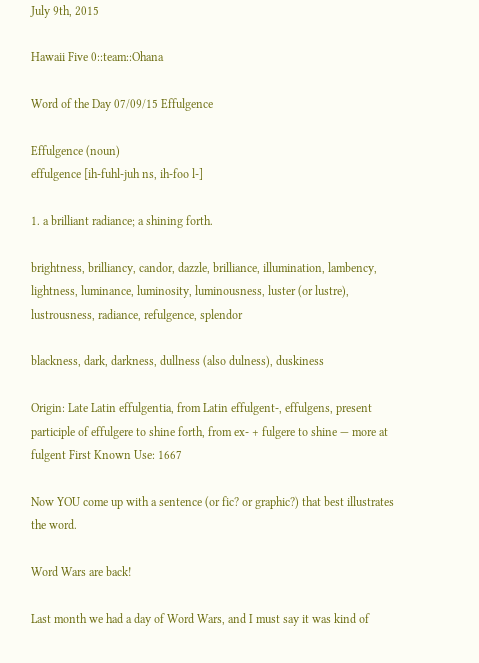July 9th, 2015

Hawaii Five 0::team::Ohana

Word of the Day 07/09/15 Effulgence

Effulgence (noun)
effulgence [ih-fuhl-juh ns, ih-foo l-]

1. a brilliant radiance; a shining forth.

brightness, brilliancy, candor, dazzle, brilliance, illumination, lambency, lightness, luminance, luminosity, luminousness, luster (or lustre), lustrousness, radiance, refulgence, splendor

blackness, dark, darkness, dullness (also dulness), duskiness

Origin: Late Latin effulgentia, from Latin effulgent-, effulgens, present participle of effulgere to shine forth, from ex- + fulgere to shine — more at fulgent First Known Use: 1667

Now YOU come up with a sentence (or fic? or graphic?) that best illustrates the word.

Word Wars are back!

Last month we had a day of Word Wars, and I must say it was kind of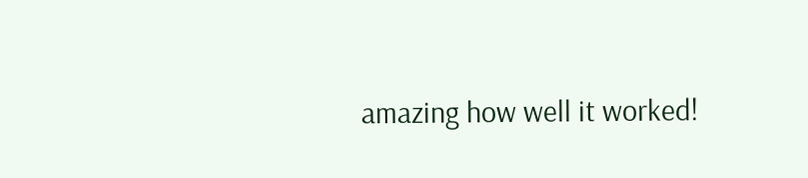amazing how well it worked!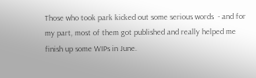Those who took park kicked out some serious words  - and for my part, most of them got published and really helped me finish up some WIPs in June.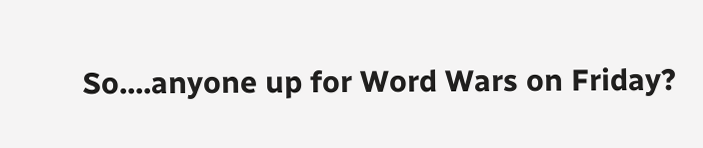So....anyone up for Word Wars on Friday?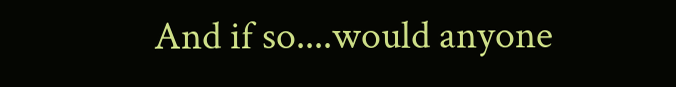And if so....would anyone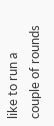like to run a couple of rounds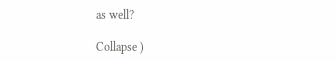as well?

Collapse )